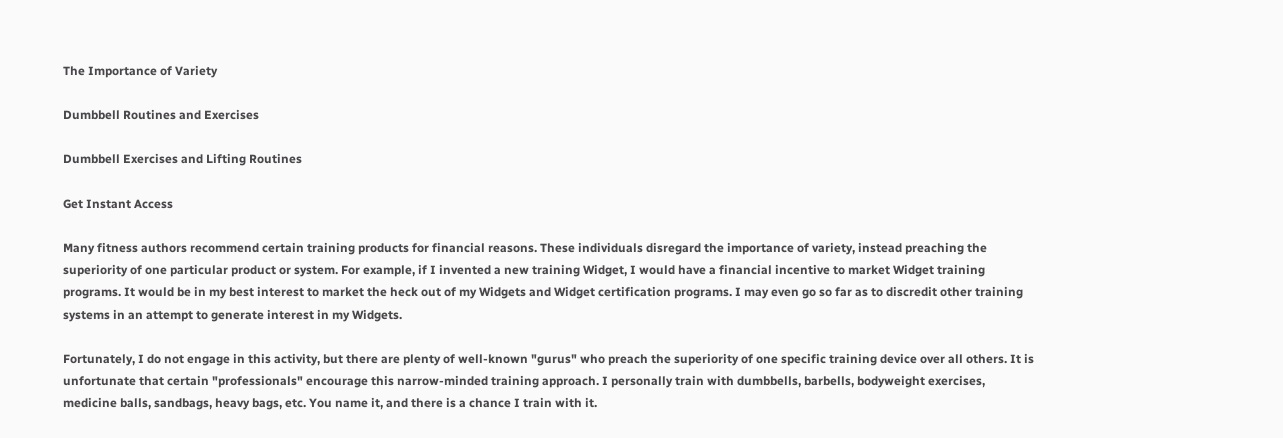The Importance of Variety

Dumbbell Routines and Exercises

Dumbbell Exercises and Lifting Routines

Get Instant Access

Many fitness authors recommend certain training products for financial reasons. These individuals disregard the importance of variety, instead preaching the superiority of one particular product or system. For example, if I invented a new training Widget, I would have a financial incentive to market Widget training programs. It would be in my best interest to market the heck out of my Widgets and Widget certification programs. I may even go so far as to discredit other training systems in an attempt to generate interest in my Widgets.

Fortunately, I do not engage in this activity, but there are plenty of well-known "gurus" who preach the superiority of one specific training device over all others. It is unfortunate that certain "professionals" encourage this narrow-minded training approach. I personally train with dumbbells, barbells, bodyweight exercises, medicine balls, sandbags, heavy bags, etc. You name it, and there is a chance I train with it.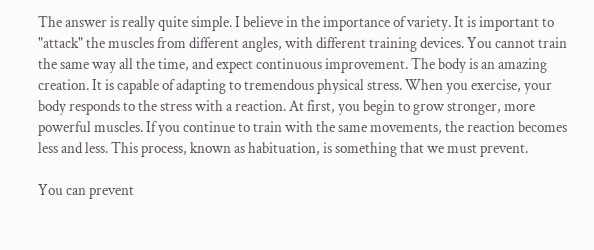The answer is really quite simple. I believe in the importance of variety. It is important to "attack" the muscles from different angles, with different training devices. You cannot train the same way all the time, and expect continuous improvement. The body is an amazing creation. It is capable of adapting to tremendous physical stress. When you exercise, your body responds to the stress with a reaction. At first, you begin to grow stronger, more powerful muscles. If you continue to train with the same movements, the reaction becomes less and less. This process, known as habituation, is something that we must prevent.

You can prevent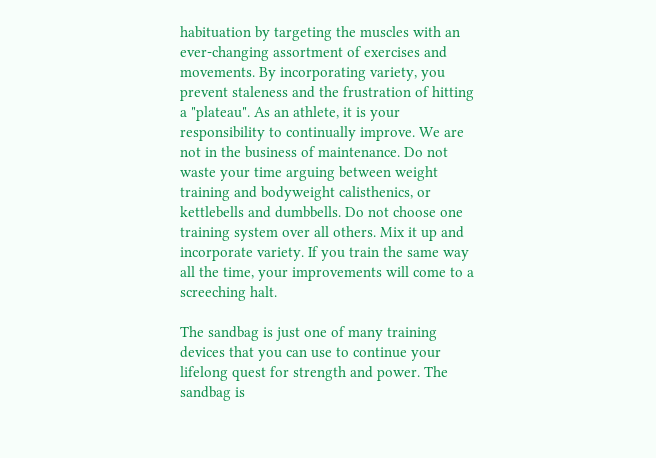habituation by targeting the muscles with an ever-changing assortment of exercises and movements. By incorporating variety, you prevent staleness and the frustration of hitting a "plateau". As an athlete, it is your responsibility to continually improve. We are not in the business of maintenance. Do not waste your time arguing between weight training and bodyweight calisthenics, or kettlebells and dumbbells. Do not choose one training system over all others. Mix it up and incorporate variety. If you train the same way all the time, your improvements will come to a screeching halt.

The sandbag is just one of many training devices that you can use to continue your lifelong quest for strength and power. The sandbag is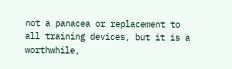not a panacea or replacement to all training devices, but it is a worthwhile,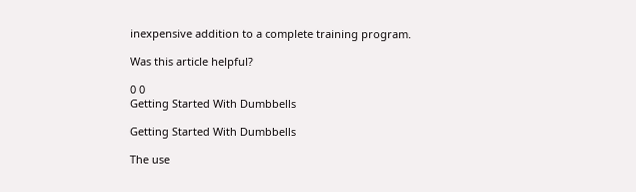inexpensive addition to a complete training program.

Was this article helpful?

0 0
Getting Started With Dumbbells

Getting Started With Dumbbells

The use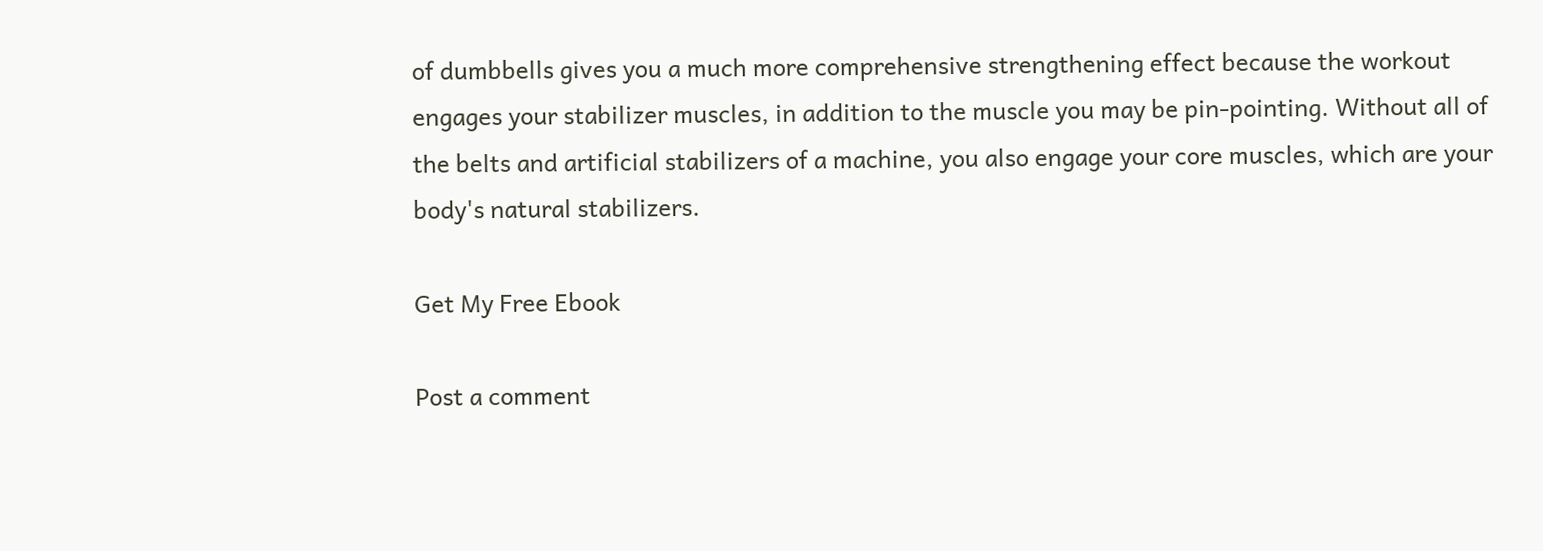of dumbbells gives you a much more comprehensive strengthening effect because the workout engages your stabilizer muscles, in addition to the muscle you may be pin-pointing. Without all of the belts and artificial stabilizers of a machine, you also engage your core muscles, which are your body's natural stabilizers.

Get My Free Ebook

Post a comment